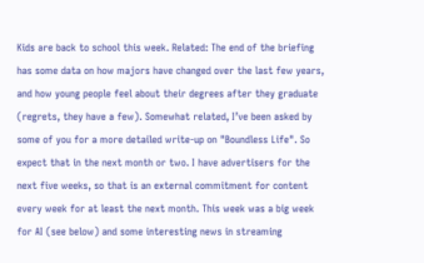Kids are back to school this week. Related: The end of the briefing has some data on how majors have changed over the last few years, and how young people feel about their degrees after they graduate (regrets, they have a few). Somewhat related, I’ve been asked by some of you for a more detailed write-up on "Boundless Life". So expect that in the next month or two. I have advertisers for the next five weeks, so that is an external commitment for content every week for at least the next month. This week was a big week for AI (see below) and some interesting news in streaming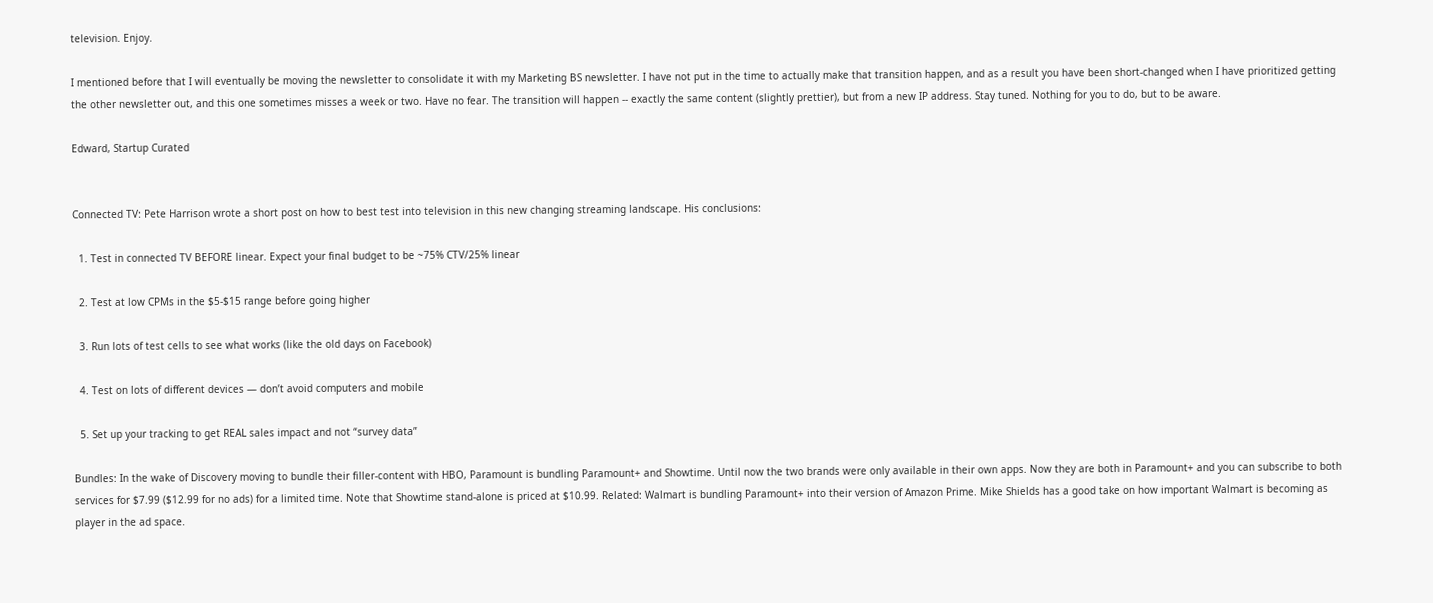television. Enjoy.

I mentioned before that I will eventually be moving the newsletter to consolidate it with my Marketing BS newsletter. I have not put in the time to actually make that transition happen, and as a result you have been short-changed when I have prioritized getting the other newsletter out, and this one sometimes misses a week or two. Have no fear. The transition will happen -- exactly the same content (slightly prettier), but from a new IP address. Stay tuned. Nothing for you to do, but to be aware.

Edward, Startup Curated


Connected TV: Pete Harrison wrote a short post on how to best test into television in this new changing streaming landscape. His conclusions:

  1. Test in connected TV BEFORE linear. Expect your final budget to be ~75% CTV/25% linear

  2. Test at low CPMs in the $5-$15 range before going higher

  3. Run lots of test cells to see what works (like the old days on Facebook)

  4. Test on lots of different devices — don’t avoid computers and mobile

  5. Set up your tracking to get REAL sales impact and not “survey data”

Bundles: In the wake of Discovery moving to bundle their filler-content with HBO, Paramount is bundling Paramount+ and Showtime. Until now the two brands were only available in their own apps. Now they are both in Paramount+ and you can subscribe to both services for $7.99 ($12.99 for no ads) for a limited time. Note that Showtime stand-alone is priced at $10.99. Related: Walmart is bundling Paramount+ into their version of Amazon Prime. Mike Shields has a good take on how important Walmart is becoming as player in the ad space.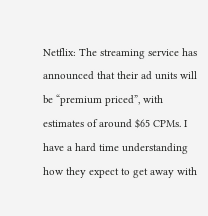Netflix: The streaming service has announced that their ad units will be “premium priced”, with estimates of around $65 CPMs. I have a hard time understanding how they expect to get away with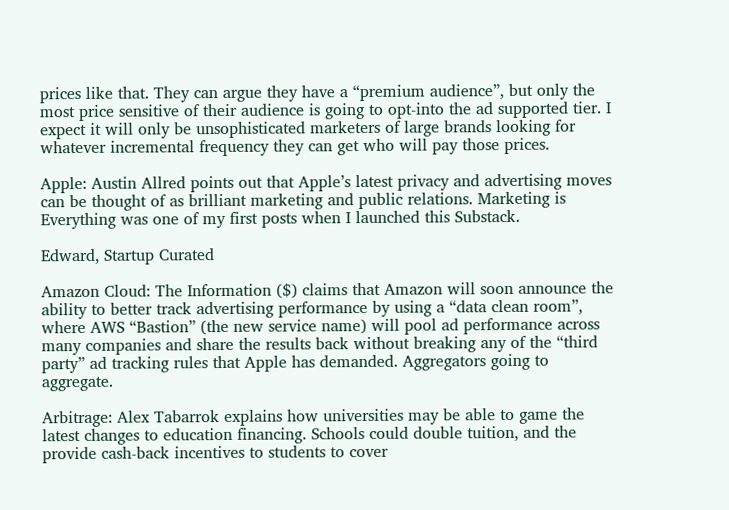prices like that. They can argue they have a “premium audience”, but only the most price sensitive of their audience is going to opt-into the ad supported tier. I expect it will only be unsophisticated marketers of large brands looking for whatever incremental frequency they can get who will pay those prices.

Apple: Austin Allred points out that Apple’s latest privacy and advertising moves can be thought of as brilliant marketing and public relations. Marketing is Everything was one of my first posts when I launched this Substack.

Edward, Startup Curated

Amazon Cloud: The Information ($) claims that Amazon will soon announce the ability to better track advertising performance by using a “data clean room”, where AWS “Bastion” (the new service name) will pool ad performance across many companies and share the results back without breaking any of the “third party” ad tracking rules that Apple has demanded. Aggregators going to aggregate.

Arbitrage: Alex Tabarrok explains how universities may be able to game the latest changes to education financing. Schools could double tuition, and the provide cash-back incentives to students to cover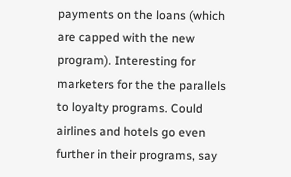payments on the loans (which are capped with the new program). Interesting for marketers for the the parallels to loyalty programs. Could airlines and hotels go even further in their programs, say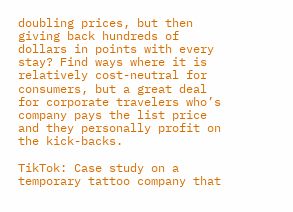doubling prices, but then giving back hundreds of dollars in points with every stay? Find ways where it is relatively cost-neutral for consumers, but a great deal for corporate travelers who’s company pays the list price and they personally profit on the kick-backs.

TikTok: Case study on a temporary tattoo company that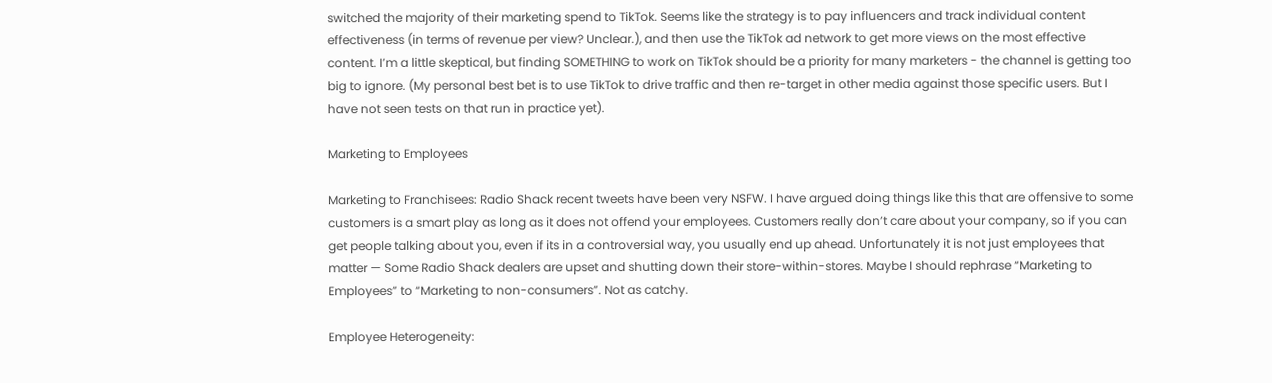switched the majority of their marketing spend to TikTok. Seems like the strategy is to pay influencers and track individual content effectiveness (in terms of revenue per view? Unclear.), and then use the TikTok ad network to get more views on the most effective content. I’m a little skeptical, but finding SOMETHING to work on TikTok should be a priority for many marketers - the channel is getting too big to ignore. (My personal best bet is to use TikTok to drive traffic and then re-target in other media against those specific users. But I have not seen tests on that run in practice yet).

Marketing to Employees

Marketing to Franchisees: Radio Shack recent tweets have been very NSFW. I have argued doing things like this that are offensive to some customers is a smart play as long as it does not offend your employees. Customers really don’t care about your company, so if you can get people talking about you, even if its in a controversial way, you usually end up ahead. Unfortunately it is not just employees that matter — Some Radio Shack dealers are upset and shutting down their store-within-stores. Maybe I should rephrase “Marketing to Employees” to “Marketing to non-consumers”. Not as catchy.

Employee Heterogeneity: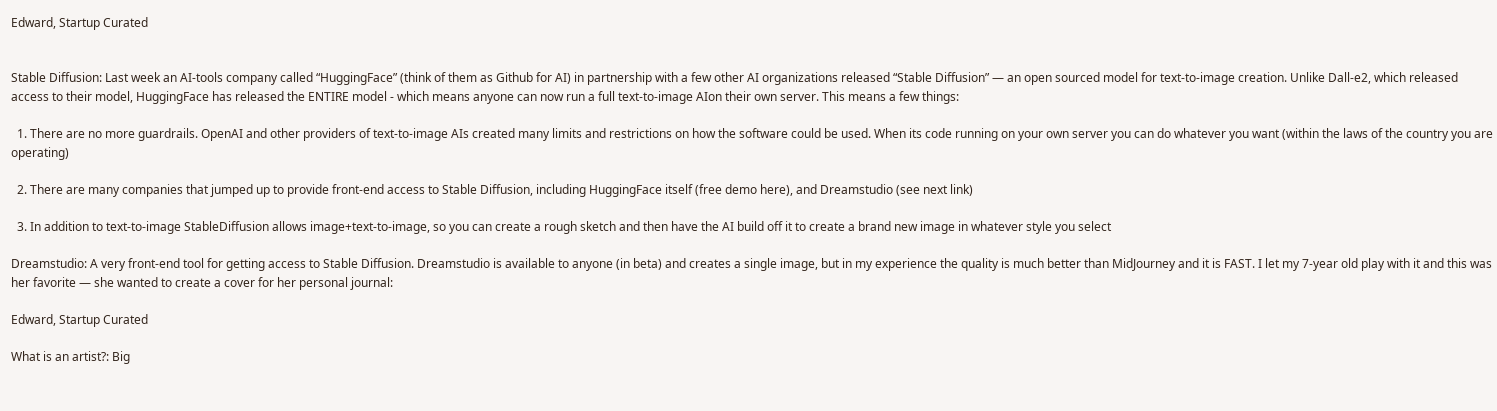Edward, Startup Curated


Stable Diffusion: Last week an AI-tools company called “HuggingFace” (think of them as Github for AI) in partnership with a few other AI organizations released “Stable Diffusion” — an open sourced model for text-to-image creation. Unlike Dall-e2, which released access to their model, HuggingFace has released the ENTIRE model - which means anyone can now run a full text-to-image AIon their own server. This means a few things:

  1. There are no more guardrails. OpenAI and other providers of text-to-image AIs created many limits and restrictions on how the software could be used. When its code running on your own server you can do whatever you want (within the laws of the country you are operating)

  2. There are many companies that jumped up to provide front-end access to Stable Diffusion, including HuggingFace itself (free demo here), and Dreamstudio (see next link)

  3. In addition to text-to-image StableDiffusion allows image+text-to-image, so you can create a rough sketch and then have the AI build off it to create a brand new image in whatever style you select

Dreamstudio: A very front-end tool for getting access to Stable Diffusion. Dreamstudio is available to anyone (in beta) and creates a single image, but in my experience the quality is much better than MidJourney and it is FAST. I let my 7-year old play with it and this was her favorite — she wanted to create a cover for her personal journal:

Edward, Startup Curated

What is an artist?: Big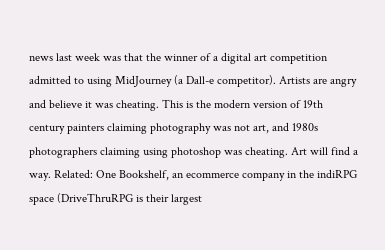news last week was that the winner of a digital art competition admitted to using MidJourney (a Dall-e competitor). Artists are angry and believe it was cheating. This is the modern version of 19th century painters claiming photography was not art, and 1980s photographers claiming using photoshop was cheating. Art will find a way. Related: One Bookshelf, an ecommerce company in the indiRPG space (DriveThruRPG is their largest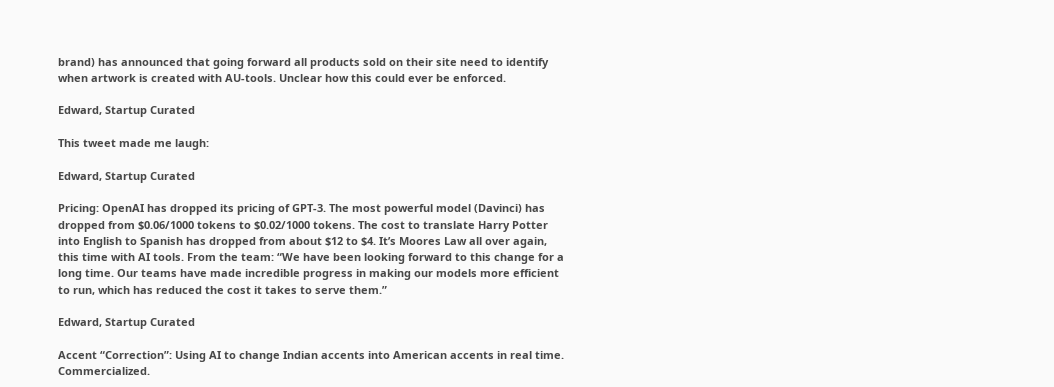brand) has announced that going forward all products sold on their site need to identify when artwork is created with AU-tools. Unclear how this could ever be enforced.

Edward, Startup Curated

This tweet made me laugh:

Edward, Startup Curated

Pricing: OpenAI has dropped its pricing of GPT-3. The most powerful model (Davinci) has dropped from $0.06/1000 tokens to $0.02/1000 tokens. The cost to translate Harry Potter into English to Spanish has dropped from about $12 to $4. It’s Moores Law all over again, this time with AI tools. From the team: “We have been looking forward to this change for a long time. Our teams have made incredible progress in making our models more efficient to run, which has reduced the cost it takes to serve them.”

Edward, Startup Curated

Accent “Correction”: Using AI to change Indian accents into American accents in real time. Commercialized.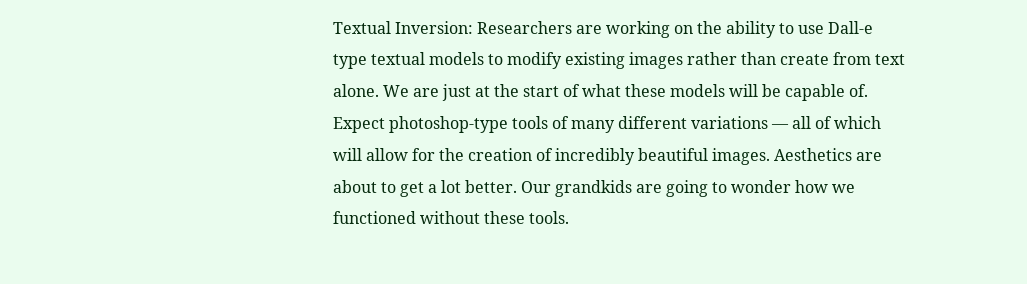Textual Inversion: Researchers are working on the ability to use Dall-e type textual models to modify existing images rather than create from text alone. We are just at the start of what these models will be capable of. Expect photoshop-type tools of many different variations — all of which will allow for the creation of incredibly beautiful images. Aesthetics are about to get a lot better. Our grandkids are going to wonder how we functioned without these tools.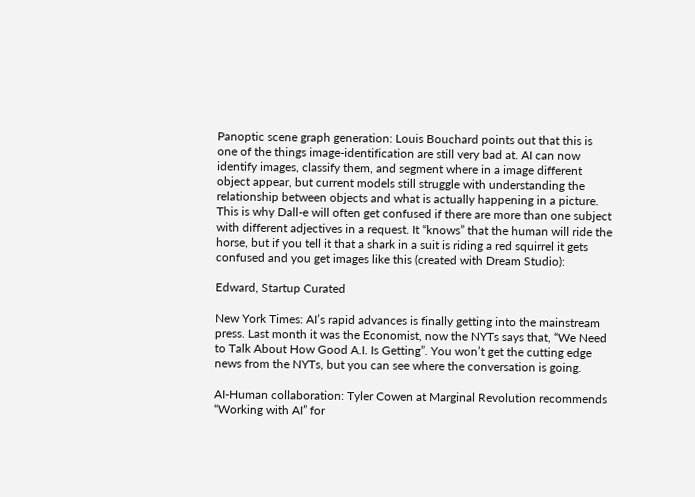Panoptic scene graph generation: Louis Bouchard points out that this is one of the things image-identification are still very bad at. AI can now identify images, classify them, and segment where in a image different object appear, but current models still struggle with understanding the relationship between objects and what is actually happening in a picture. This is why Dall-e will often get confused if there are more than one subject with different adjectives in a request. It “knows” that the human will ride the horse, but if you tell it that a shark in a suit is riding a red squirrel it gets confused and you get images like this (created with Dream Studio):

Edward, Startup Curated

New York Times: AI’s rapid advances is finally getting into the mainstream press. Last month it was the Economist, now the NYTs says that, “We Need to Talk About How Good A.I. Is Getting”. You won’t get the cutting edge news from the NYTs, but you can see where the conversation is going.

AI-Human collaboration: Tyler Cowen at Marginal Revolution recommends “Working with AI” for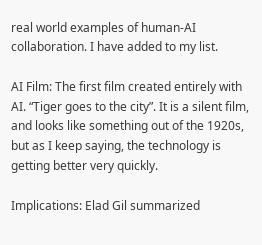real world examples of human-AI collaboration. I have added to my list.

AI Film: The first film created entirely with AI. “Tiger goes to the city”. It is a silent film, and looks like something out of the 1920s, but as I keep saying, the technology is getting better very quickly.

Implications: Elad Gil summarized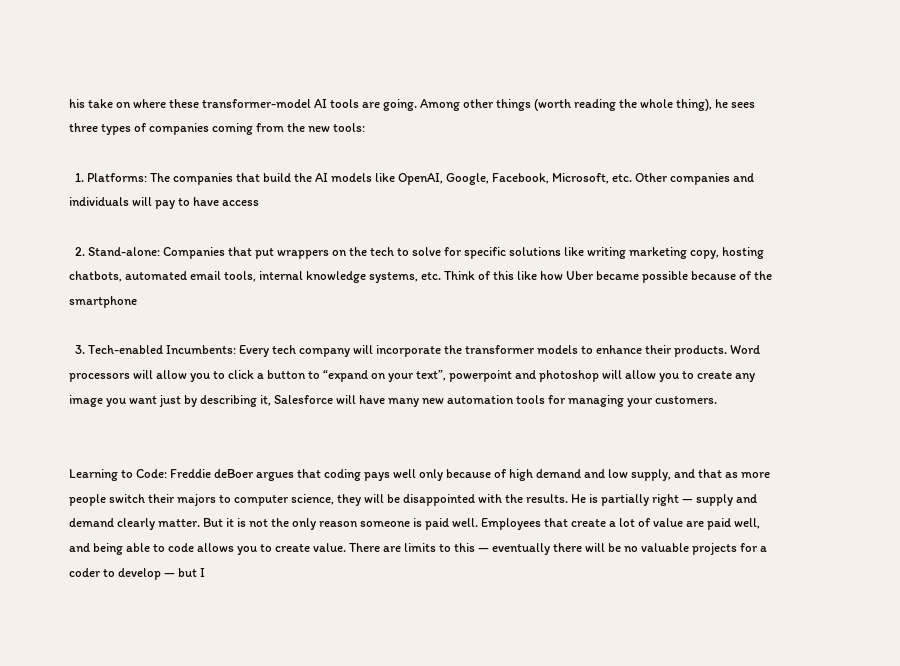his take on where these transformer-model AI tools are going. Among other things (worth reading the whole thing), he sees three types of companies coming from the new tools:

  1. Platforms: The companies that build the AI models like OpenAI, Google, Facebook, Microsoft, etc. Other companies and individuals will pay to have access

  2. Stand-alone: Companies that put wrappers on the tech to solve for specific solutions like writing marketing copy, hosting chatbots, automated email tools, internal knowledge systems, etc. Think of this like how Uber became possible because of the smartphone

  3. Tech-enabled Incumbents: Every tech company will incorporate the transformer models to enhance their products. Word processors will allow you to click a button to “expand on your text”, powerpoint and photoshop will allow you to create any image you want just by describing it, Salesforce will have many new automation tools for managing your customers.


Learning to Code: Freddie deBoer argues that coding pays well only because of high demand and low supply, and that as more people switch their majors to computer science, they will be disappointed with the results. He is partially right — supply and demand clearly matter. But it is not the only reason someone is paid well. Employees that create a lot of value are paid well, and being able to code allows you to create value. There are limits to this — eventually there will be no valuable projects for a coder to develop — but I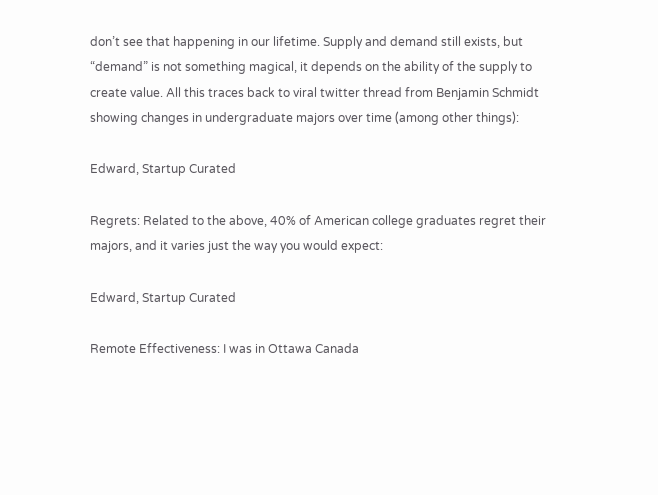don’t see that happening in our lifetime. Supply and demand still exists, but “demand” is not something magical, it depends on the ability of the supply to create value. All this traces back to viral twitter thread from Benjamin Schmidt showing changes in undergraduate majors over time (among other things):

Edward, Startup Curated

Regrets: Related to the above, 40% of American college graduates regret their majors, and it varies just the way you would expect:

Edward, Startup Curated

Remote Effectiveness: I was in Ottawa Canada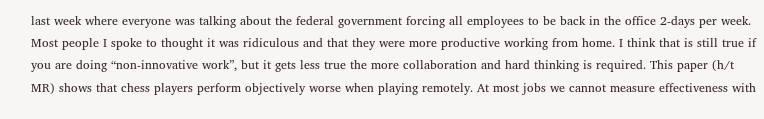last week where everyone was talking about the federal government forcing all employees to be back in the office 2-days per week. Most people I spoke to thought it was ridiculous and that they were more productive working from home. I think that is still true if you are doing “non-innovative work”, but it gets less true the more collaboration and hard thinking is required. This paper (h/t MR) shows that chess players perform objectively worse when playing remotely. At most jobs we cannot measure effectiveness with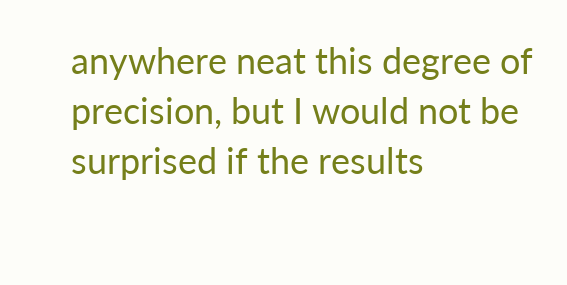anywhere neat this degree of precision, but I would not be surprised if the results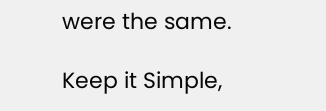were the same.

Keep it Simple,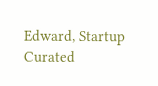Edward, Startup Curated